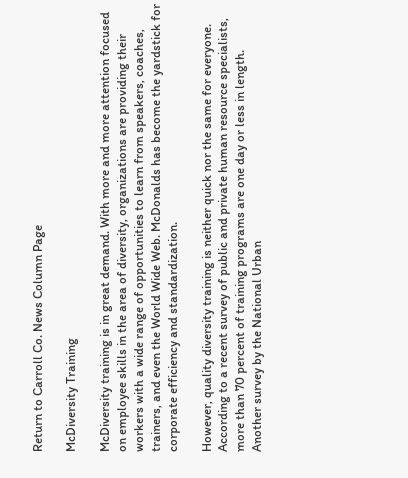Return to Carroll Co. News Column Page

McDiversity Training

McDiversity training is in great demand. With more and more attention focused on employee skills in the area of diversity, organizations are providing their workers with a wide range of opportunities to learn from speakers, coaches, trainers, and even the World Wide Web. McDonalds has become the yardstick for corporate efficiency and standardization.

However, quality diversity training is neither quick nor the same for everyone. According to a recent survey of public and private human resource specialists, more than 70 percent of training programs are one day or less in length. Another survey by the National Urban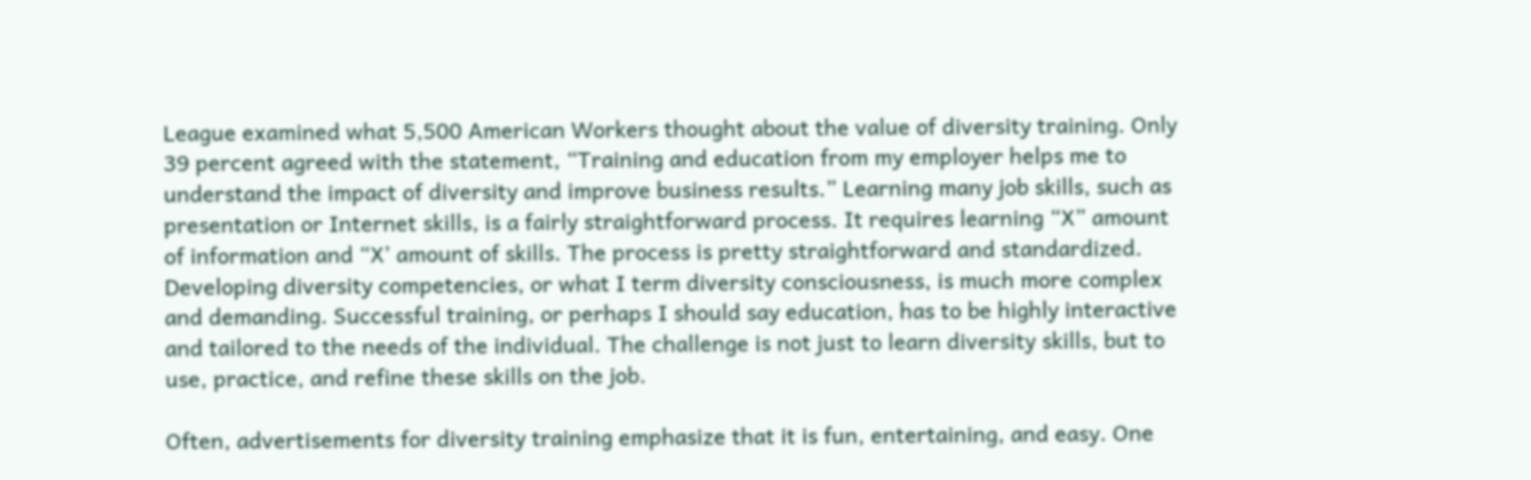League examined what 5,500 American Workers thought about the value of diversity training. Only 39 percent agreed with the statement, “Training and education from my employer helps me to understand the impact of diversity and improve business results.” Learning many job skills, such as presentation or Internet skills, is a fairly straightforward process. It requires learning “X” amount of information and “X’ amount of skills. The process is pretty straightforward and standardized. Developing diversity competencies, or what I term diversity consciousness, is much more complex and demanding. Successful training, or perhaps I should say education, has to be highly interactive and tailored to the needs of the individual. The challenge is not just to learn diversity skills, but to use, practice, and refine these skills on the job.

Often, advertisements for diversity training emphasize that it is fun, entertaining, and easy. One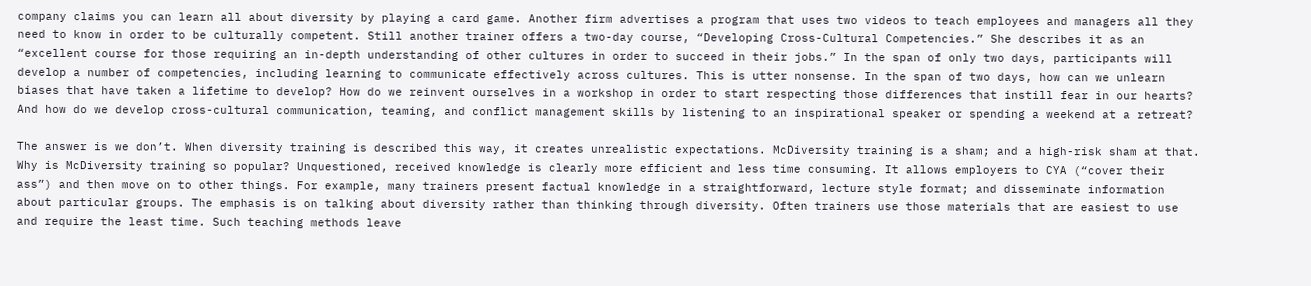company claims you can learn all about diversity by playing a card game. Another firm advertises a program that uses two videos to teach employees and managers all they need to know in order to be culturally competent. Still another trainer offers a two-day course, “Developing Cross-Cultural Competencies.” She describes it as an “excellent course for those requiring an in-depth understanding of other cultures in order to succeed in their jobs.” In the span of only two days, participants will develop a number of competencies, including learning to communicate effectively across cultures. This is utter nonsense. In the span of two days, how can we unlearn biases that have taken a lifetime to develop? How do we reinvent ourselves in a workshop in order to start respecting those differences that instill fear in our hearts? And how do we develop cross-cultural communication, teaming, and conflict management skills by listening to an inspirational speaker or spending a weekend at a retreat?

The answer is we don’t. When diversity training is described this way, it creates unrealistic expectations. McDiversity training is a sham; and a high-risk sham at that. Why is McDiversity training so popular? Unquestioned, received knowledge is clearly more efficient and less time consuming. It allows employers to CYA (“cover their ass”) and then move on to other things. For example, many trainers present factual knowledge in a straightforward, lecture style format; and disseminate information about particular groups. The emphasis is on talking about diversity rather than thinking through diversity. Often trainers use those materials that are easiest to use and require the least time. Such teaching methods leave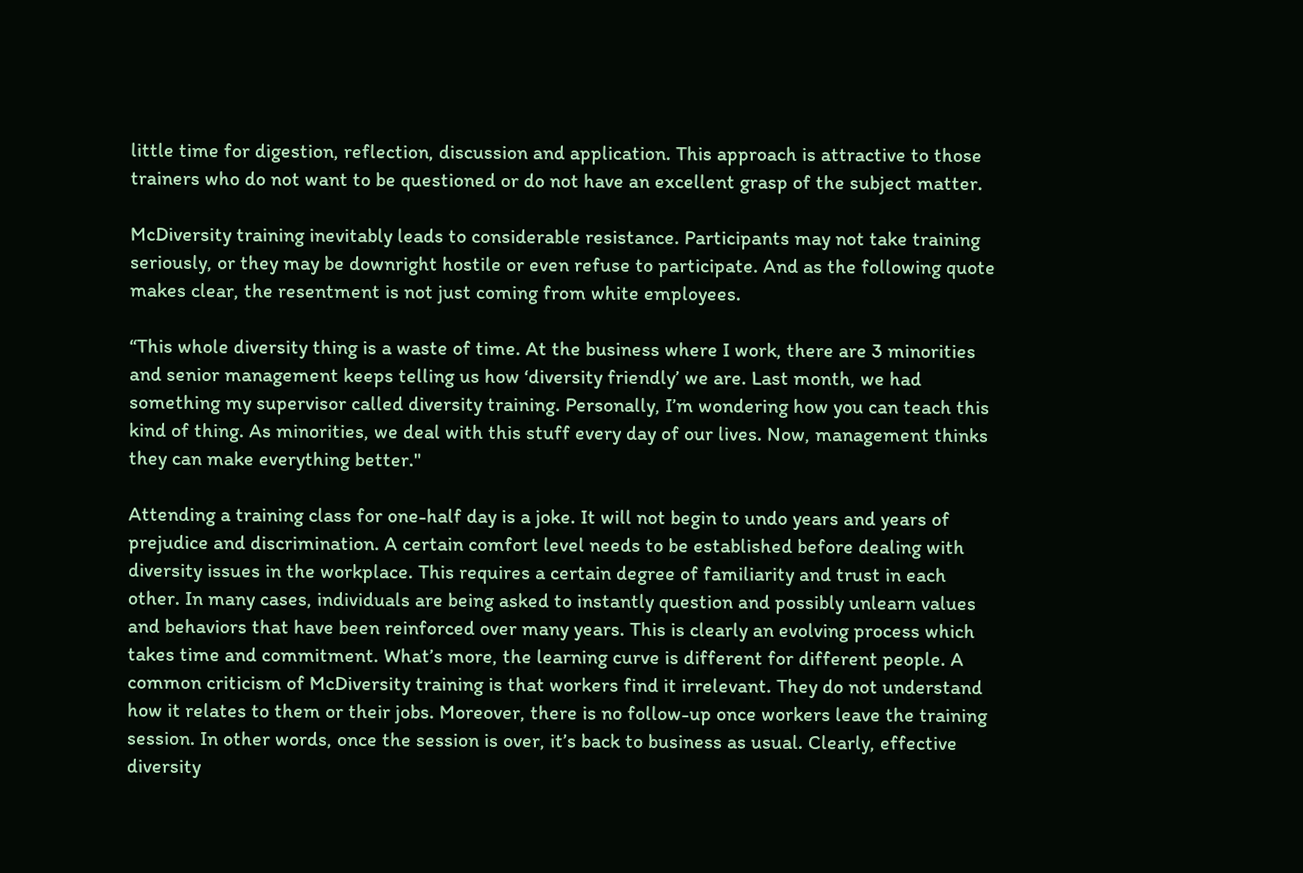little time for digestion, reflection, discussion and application. This approach is attractive to those trainers who do not want to be questioned or do not have an excellent grasp of the subject matter.

McDiversity training inevitably leads to considerable resistance. Participants may not take training seriously, or they may be downright hostile or even refuse to participate. And as the following quote makes clear, the resentment is not just coming from white employees.

“This whole diversity thing is a waste of time. At the business where I work, there are 3 minorities and senior management keeps telling us how ‘diversity friendly’ we are. Last month, we had something my supervisor called diversity training. Personally, I’m wondering how you can teach this kind of thing. As minorities, we deal with this stuff every day of our lives. Now, management thinks they can make everything better."

Attending a training class for one-half day is a joke. It will not begin to undo years and years of prejudice and discrimination. A certain comfort level needs to be established before dealing with diversity issues in the workplace. This requires a certain degree of familiarity and trust in each other. In many cases, individuals are being asked to instantly question and possibly unlearn values and behaviors that have been reinforced over many years. This is clearly an evolving process which takes time and commitment. What’s more, the learning curve is different for different people. A common criticism of McDiversity training is that workers find it irrelevant. They do not understand how it relates to them or their jobs. Moreover, there is no follow-up once workers leave the training session. In other words, once the session is over, it’s back to business as usual. Clearly, effective diversity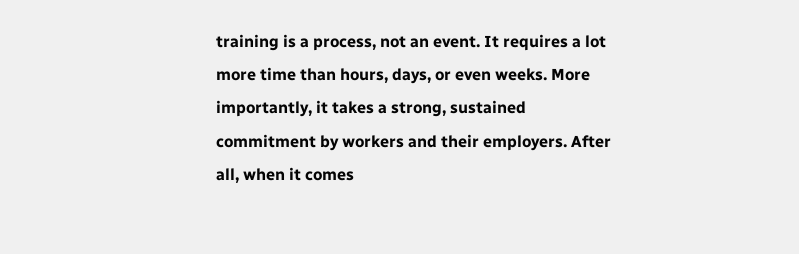training is a process, not an event. It requires a lot more time than hours, days, or even weeks. More importantly, it takes a strong, sustained commitment by workers and their employers. After all, when it comes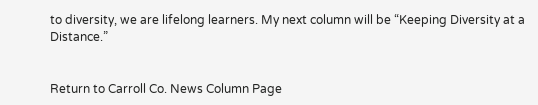to diversity, we are lifelong learners. My next column will be “Keeping Diversity at a Distance.”


Return to Carroll Co. News Column Page